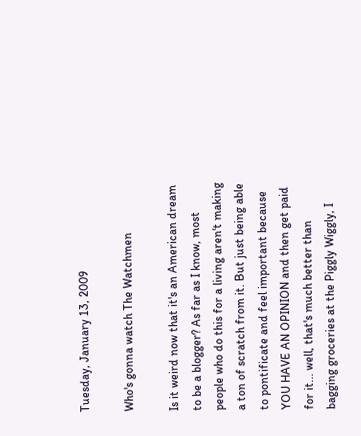Tuesday, January 13, 2009

Who's gonna watch The Watchmen

Is it weird now that it's an American dream to be a blogger? As far as I know, most people who do this for a living aren't making a ton of scratch from it. But just being able to pontificate and feel important because YOU HAVE AN OPINION and then get paid for it... well, that's much better than bagging groceries at the Piggly Wiggly, I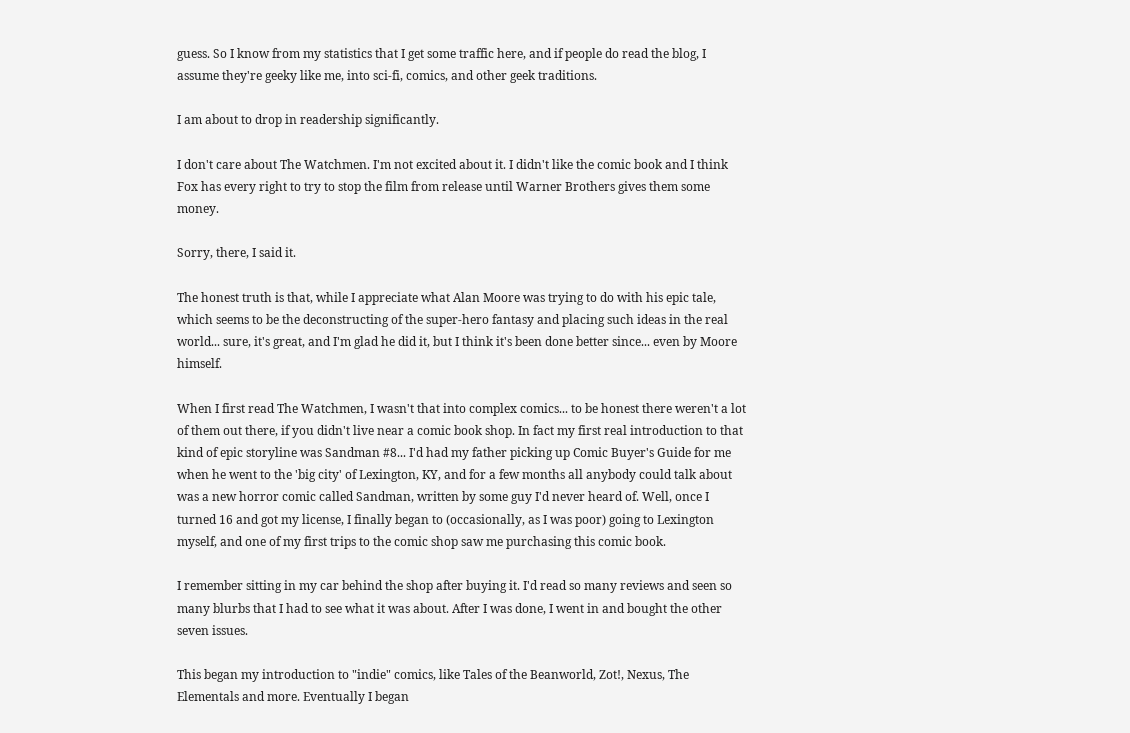guess. So I know from my statistics that I get some traffic here, and if people do read the blog, I assume they're geeky like me, into sci-fi, comics, and other geek traditions.

I am about to drop in readership significantly.

I don't care about The Watchmen. I'm not excited about it. I didn't like the comic book and I think Fox has every right to try to stop the film from release until Warner Brothers gives them some money.

Sorry, there, I said it.

The honest truth is that, while I appreciate what Alan Moore was trying to do with his epic tale, which seems to be the deconstructing of the super-hero fantasy and placing such ideas in the real world... sure, it's great, and I'm glad he did it, but I think it's been done better since... even by Moore himself.

When I first read The Watchmen, I wasn't that into complex comics... to be honest there weren't a lot of them out there, if you didn't live near a comic book shop. In fact my first real introduction to that kind of epic storyline was Sandman #8... I'd had my father picking up Comic Buyer's Guide for me when he went to the 'big city' of Lexington, KY, and for a few months all anybody could talk about was a new horror comic called Sandman, written by some guy I'd never heard of. Well, once I turned 16 and got my license, I finally began to (occasionally, as I was poor) going to Lexington myself, and one of my first trips to the comic shop saw me purchasing this comic book.

I remember sitting in my car behind the shop after buying it. I'd read so many reviews and seen so many blurbs that I had to see what it was about. After I was done, I went in and bought the other seven issues.

This began my introduction to "indie" comics, like Tales of the Beanworld, Zot!, Nexus, The Elementals and more. Eventually I began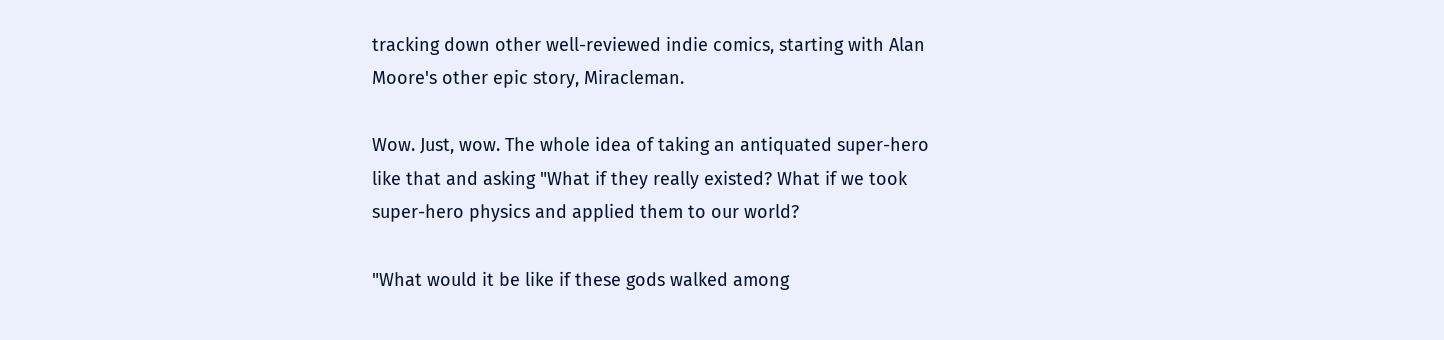tracking down other well-reviewed indie comics, starting with Alan Moore's other epic story, Miracleman.

Wow. Just, wow. The whole idea of taking an antiquated super-hero like that and asking "What if they really existed? What if we took super-hero physics and applied them to our world?

"What would it be like if these gods walked among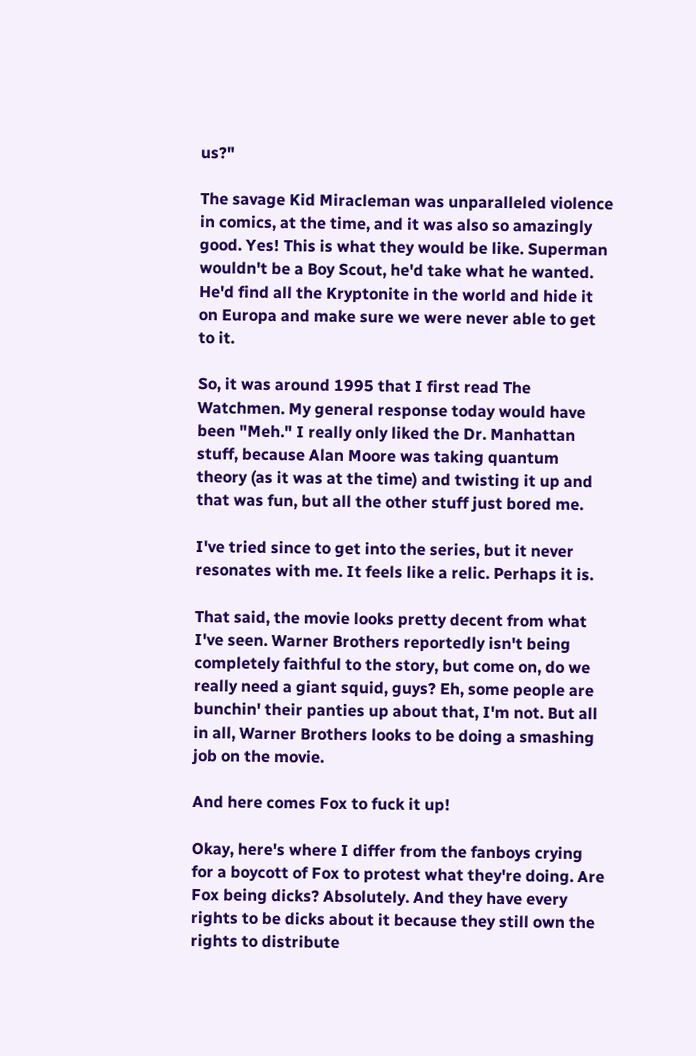us?"

The savage Kid Miracleman was unparalleled violence in comics, at the time, and it was also so amazingly good. Yes! This is what they would be like. Superman wouldn't be a Boy Scout, he'd take what he wanted. He'd find all the Kryptonite in the world and hide it on Europa and make sure we were never able to get to it.

So, it was around 1995 that I first read The Watchmen. My general response today would have been "Meh." I really only liked the Dr. Manhattan stuff, because Alan Moore was taking quantum theory (as it was at the time) and twisting it up and that was fun, but all the other stuff just bored me.

I've tried since to get into the series, but it never resonates with me. It feels like a relic. Perhaps it is.

That said, the movie looks pretty decent from what I've seen. Warner Brothers reportedly isn't being completely faithful to the story, but come on, do we really need a giant squid, guys? Eh, some people are bunchin' their panties up about that, I'm not. But all in all, Warner Brothers looks to be doing a smashing job on the movie.

And here comes Fox to fuck it up!

Okay, here's where I differ from the fanboys crying for a boycott of Fox to protest what they're doing. Are Fox being dicks? Absolutely. And they have every rights to be dicks about it because they still own the rights to distribute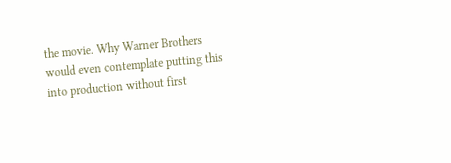the movie. Why Warner Brothers would even contemplate putting this into production without first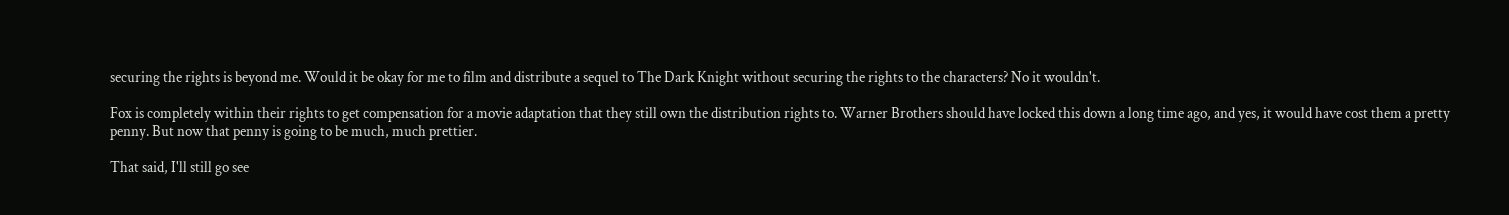securing the rights is beyond me. Would it be okay for me to film and distribute a sequel to The Dark Knight without securing the rights to the characters? No it wouldn't.

Fox is completely within their rights to get compensation for a movie adaptation that they still own the distribution rights to. Warner Brothers should have locked this down a long time ago, and yes, it would have cost them a pretty penny. But now that penny is going to be much, much prettier.

That said, I'll still go see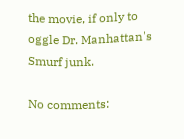the movie, if only to oggle Dr. Manhattan's Smurf junk.

No comments: